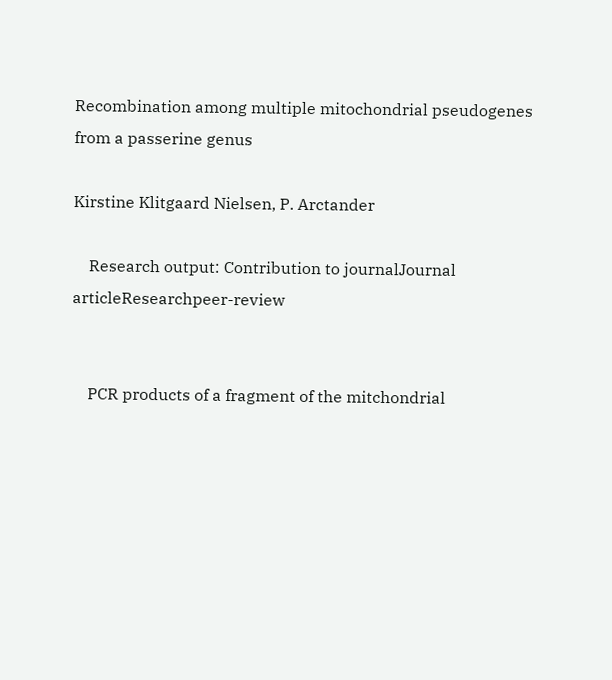Recombination among multiple mitochondrial pseudogenes from a passerine genus

Kirstine Klitgaard Nielsen, P. Arctander

    Research output: Contribution to journalJournal articleResearchpeer-review


    PCR products of a fragment of the mitchondrial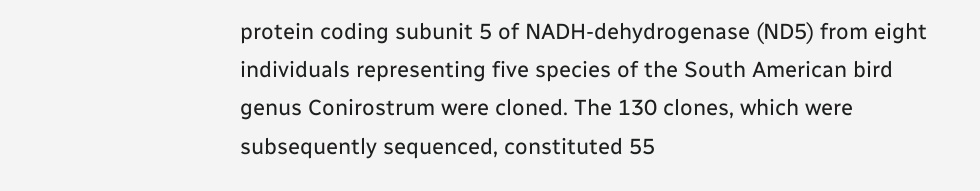protein coding subunit 5 of NADH-dehydrogenase (ND5) from eight individuals representing five species of the South American bird genus Conirostrum were cloned. The 130 clones, which were subsequently sequenced, constituted 55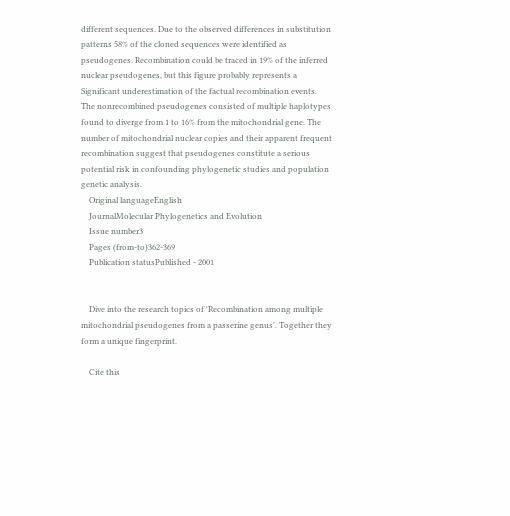different sequences. Due to the observed differences in substitution patterns 58% of the cloned sequences were identified as pseudogenes. Recombination could be traced in 19% of the inferred nuclear pseudogenes, but this figure probably represents a Significant underestimation of the factual recombination events. The nonrecombined pseudogenes consisted of multiple haplotypes found to diverge from 1 to 16% from the mitochondrial gene. The number of mitochondrial nuclear copies and their apparent frequent recombination suggest that pseudogenes constitute a serious potential risk in confounding phylogenetic studies and population genetic analysis.
    Original languageEnglish
    JournalMolecular Phylogenetics and Evolution
    Issue number3
    Pages (from-to)362-369
    Publication statusPublished - 2001


    Dive into the research topics of 'Recombination among multiple mitochondrial pseudogenes from a passerine genus'. Together they form a unique fingerprint.

    Cite this